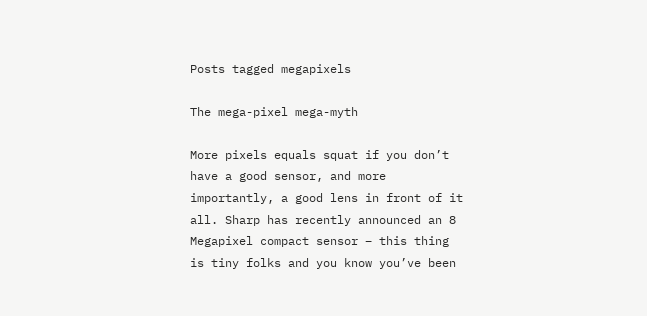Posts tagged megapixels

The mega-pixel mega-myth

More pixels equals squat if you don’t have a good sensor, and more importantly, a good lens in front of it all. Sharp has recently announced an 8 Megapixel compact sensor – this thing is tiny folks and you know you’ve been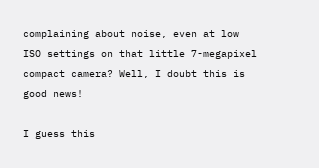complaining about noise, even at low ISO settings on that little 7-megapixel compact camera? Well, I doubt this is good news!

I guess this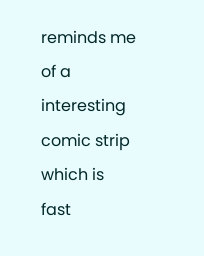reminds me of a interesting comic strip which is fast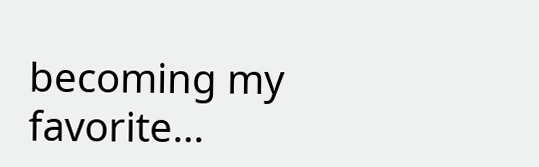becoming my favorite…